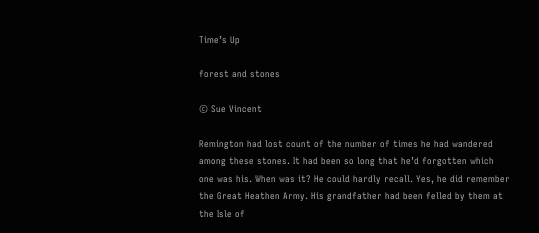Time’s Up

forest and stones

© Sue Vincent

Remington had lost count of the number of times he had wandered among these stones. It had been so long that he’d forgotten which one was his. When was it? He could hardly recall. Yes, he did remember the Great Heathen Army. His grandfather had been felled by them at the Isle of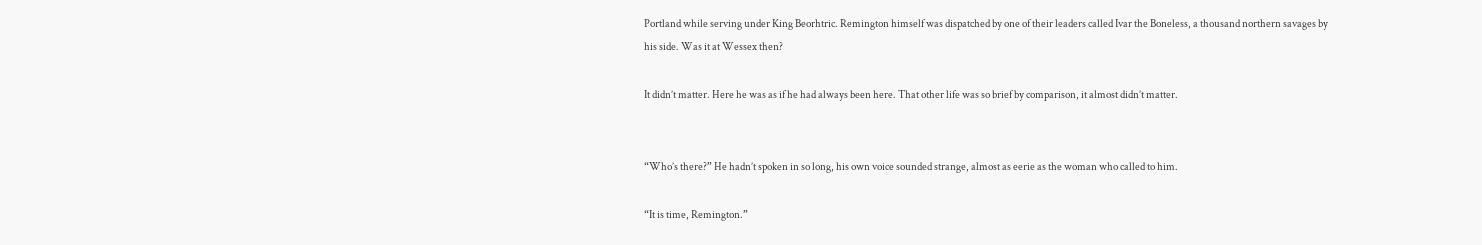Portland while serving under King Beorhtric. Remington himself was dispatched by one of their leaders called Ivar the Boneless, a thousand northern savages by his side. Was it at Wessex then?

It didn’t matter. Here he was as if he had always been here. That other life was so brief by comparison, it almost didn’t matter.


“Who’s there?” He hadn’t spoken in so long, his own voice sounded strange, almost as eerie as the woman who called to him.

“It is time, Remington.”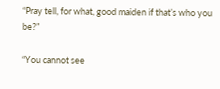“Pray tell, for what, good maiden if that’s who you be?”

“You cannot see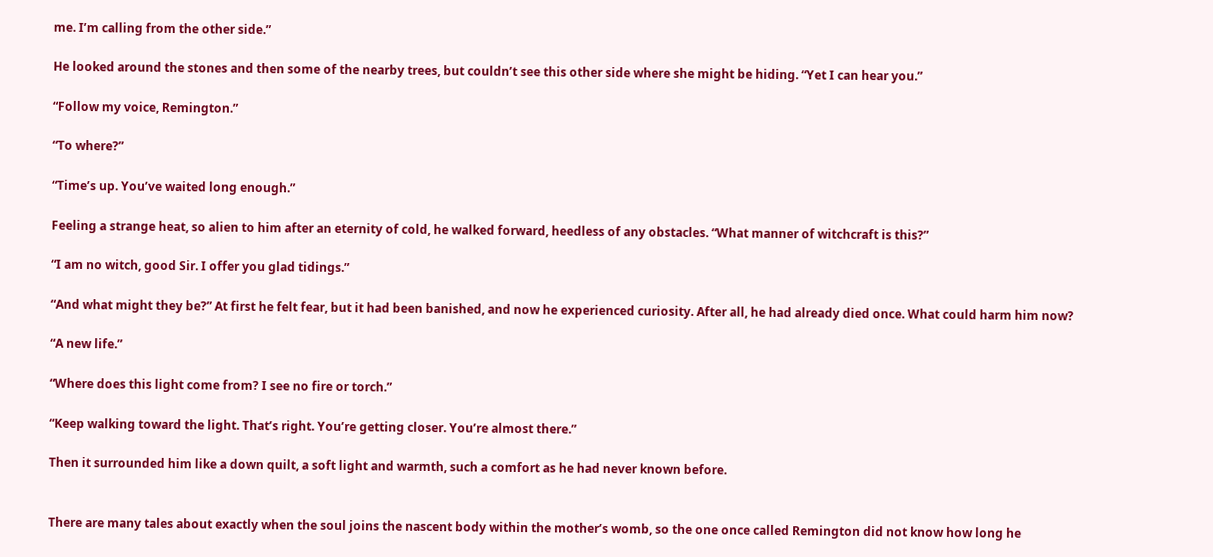me. I’m calling from the other side.”

He looked around the stones and then some of the nearby trees, but couldn’t see this other side where she might be hiding. “Yet I can hear you.”

“Follow my voice, Remington.”

“To where?”

“Time’s up. You’ve waited long enough.”

Feeling a strange heat, so alien to him after an eternity of cold, he walked forward, heedless of any obstacles. “What manner of witchcraft is this?”

“I am no witch, good Sir. I offer you glad tidings.”

“And what might they be?” At first he felt fear, but it had been banished, and now he experienced curiosity. After all, he had already died once. What could harm him now?

“A new life.”

“Where does this light come from? I see no fire or torch.”

“Keep walking toward the light. That’s right. You’re getting closer. You’re almost there.”

Then it surrounded him like a down quilt, a soft light and warmth, such a comfort as he had never known before.


There are many tales about exactly when the soul joins the nascent body within the mother’s womb, so the one once called Remington did not know how long he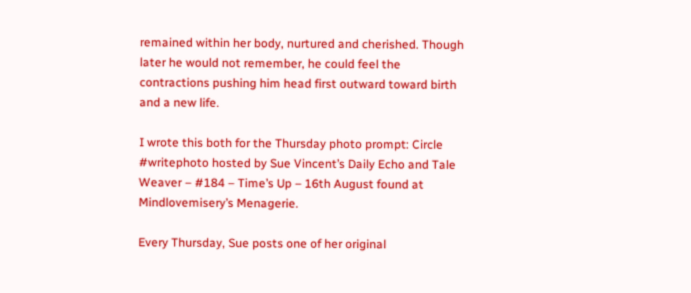remained within her body, nurtured and cherished. Though later he would not remember, he could feel the contractions pushing him head first outward toward birth and a new life.

I wrote this both for the Thursday photo prompt: Circle #writephoto hosted by Sue Vincent’s Daily Echo and Tale Weaver – #184 – Time’s Up – 16th August found at Mindlovemisery’s Menagerie.

Every Thursday, Sue posts one of her original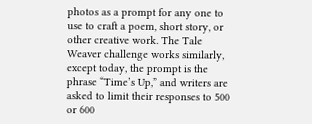photos as a prompt for any one to use to craft a poem, short story, or other creative work. The Tale Weaver challenge works similarly, except today, the prompt is the phrase “Time’s Up,” and writers are asked to limit their responses to 500 or 600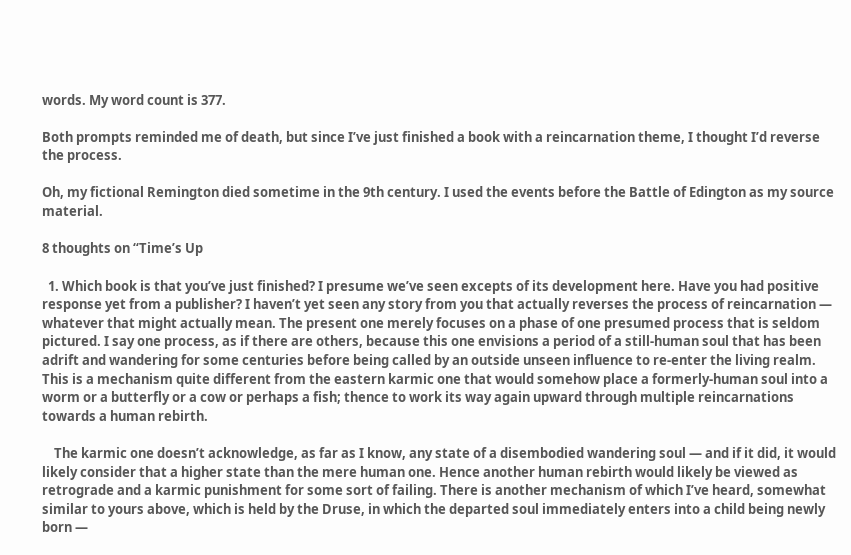words. My word count is 377.

Both prompts reminded me of death, but since I’ve just finished a book with a reincarnation theme, I thought I’d reverse the process.

Oh, my fictional Remington died sometime in the 9th century. I used the events before the Battle of Edington as my source material.

8 thoughts on “Time’s Up

  1. Which book is that you’ve just finished? I presume we’ve seen excepts of its development here. Have you had positive response yet from a publisher? I haven’t yet seen any story from you that actually reverses the process of reincarnation — whatever that might actually mean. The present one merely focuses on a phase of one presumed process that is seldom pictured. I say one process, as if there are others, because this one envisions a period of a still-human soul that has been adrift and wandering for some centuries before being called by an outside unseen influence to re-enter the living realm. This is a mechanism quite different from the eastern karmic one that would somehow place a formerly-human soul into a worm or a butterfly or a cow or perhaps a fish; thence to work its way again upward through multiple reincarnations towards a human rebirth.

    The karmic one doesn’t acknowledge, as far as I know, any state of a disembodied wandering soul — and if it did, it would likely consider that a higher state than the mere human one. Hence another human rebirth would likely be viewed as retrograde and a karmic punishment for some sort of failing. There is another mechanism of which I’ve heard, somewhat similar to yours above, which is held by the Druse, in which the departed soul immediately enters into a child being newly born —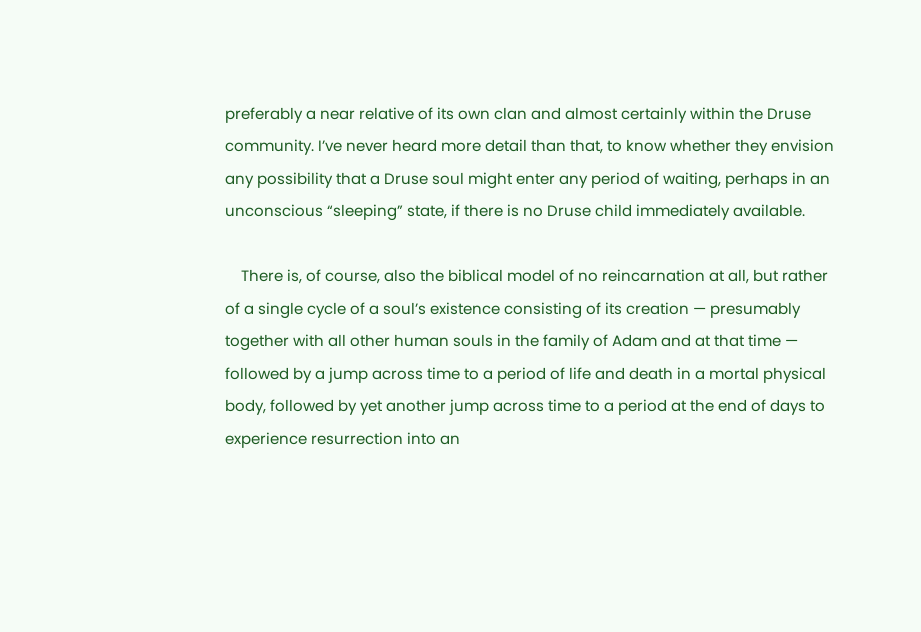preferably a near relative of its own clan and almost certainly within the Druse community. I’ve never heard more detail than that, to know whether they envision any possibility that a Druse soul might enter any period of waiting, perhaps in an unconscious “sleeping” state, if there is no Druse child immediately available.

    There is, of course, also the biblical model of no reincarnation at all, but rather of a single cycle of a soul’s existence consisting of its creation — presumably together with all other human souls in the family of Adam and at that time — followed by a jump across time to a period of life and death in a mortal physical body, followed by yet another jump across time to a period at the end of days to experience resurrection into an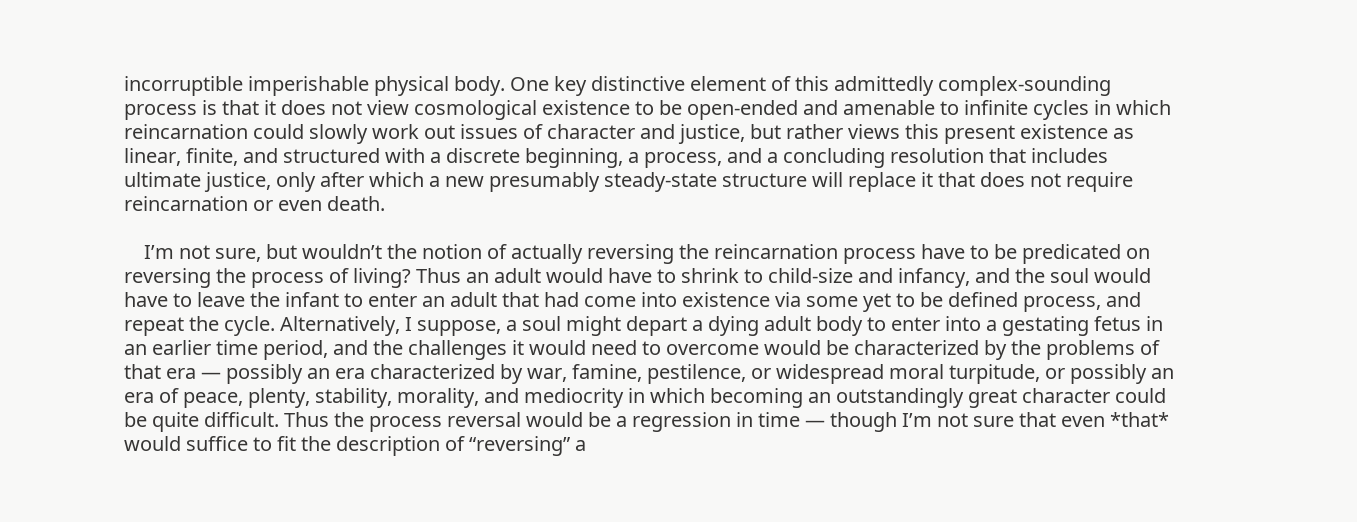incorruptible imperishable physical body. One key distinctive element of this admittedly complex-sounding process is that it does not view cosmological existence to be open-ended and amenable to infinite cycles in which reincarnation could slowly work out issues of character and justice, but rather views this present existence as linear, finite, and structured with a discrete beginning, a process, and a concluding resolution that includes ultimate justice, only after which a new presumably steady-state structure will replace it that does not require reincarnation or even death.

    I’m not sure, but wouldn’t the notion of actually reversing the reincarnation process have to be predicated on reversing the process of living? Thus an adult would have to shrink to child-size and infancy, and the soul would have to leave the infant to enter an adult that had come into existence via some yet to be defined process, and repeat the cycle. Alternatively, I suppose, a soul might depart a dying adult body to enter into a gestating fetus in an earlier time period, and the challenges it would need to overcome would be characterized by the problems of that era — possibly an era characterized by war, famine, pestilence, or widespread moral turpitude, or possibly an era of peace, plenty, stability, morality, and mediocrity in which becoming an outstandingly great character could be quite difficult. Thus the process reversal would be a regression in time — though I’m not sure that even *that* would suffice to fit the description of “reversing” a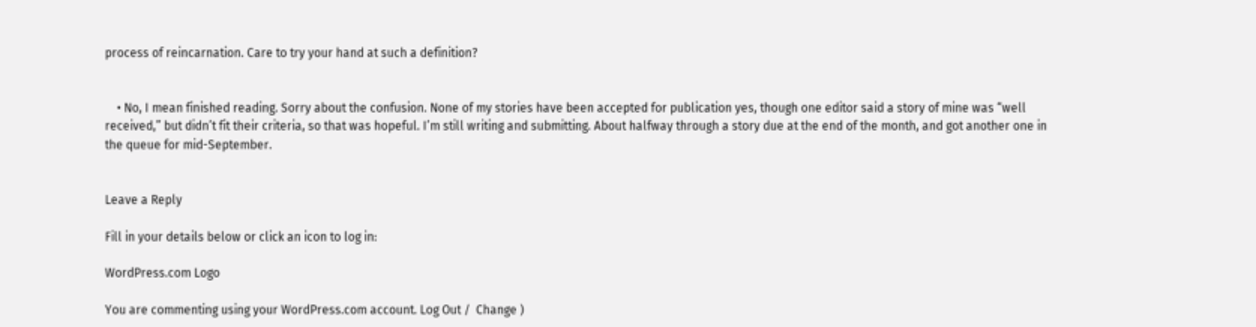process of reincarnation. Care to try your hand at such a definition?


    • No, I mean finished reading. Sorry about the confusion. None of my stories have been accepted for publication yes, though one editor said a story of mine was “well received,” but didn’t fit their criteria, so that was hopeful. I’m still writing and submitting. About halfway through a story due at the end of the month, and got another one in the queue for mid-September.


Leave a Reply

Fill in your details below or click an icon to log in:

WordPress.com Logo

You are commenting using your WordPress.com account. Log Out /  Change )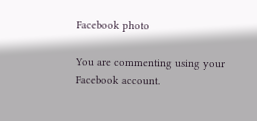Facebook photo

You are commenting using your Facebook account.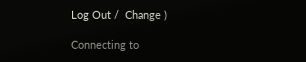Log Out /  Change )

Connecting to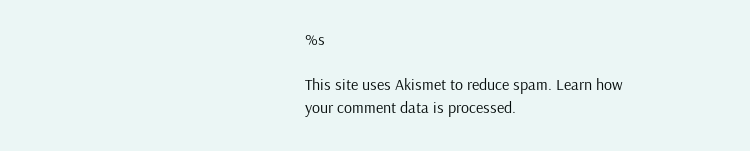%s

This site uses Akismet to reduce spam. Learn how your comment data is processed.